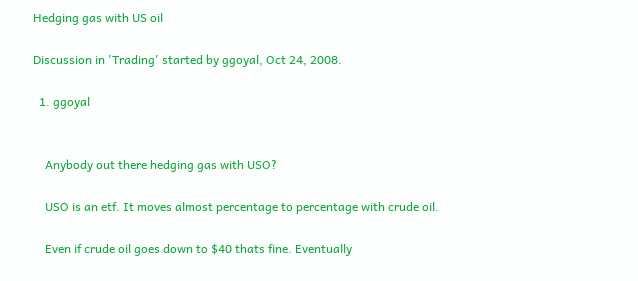Hedging gas with US oil

Discussion in 'Trading' started by ggoyal, Oct 24, 2008.

  1. ggoyal


    Anybody out there hedging gas with USO?

    USO is an etf. It moves almost percentage to percentage with crude oil.

    Even if crude oil goes down to $40 thats fine. Eventually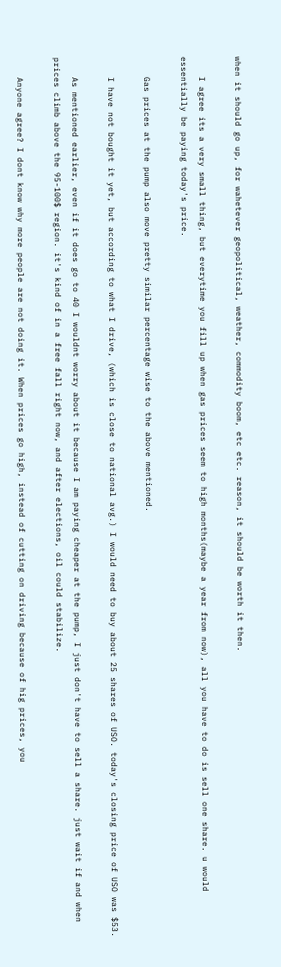when it should go up, for wahetever geopolitical, weather, commodity boom, etc etc. reason, it should be worth it then.

    I agree its a very small thing, but everytime you fill up when gas prices seem to high months(maybe a year from now), all you have to do is sell one share. u would essentially be paying today's price.

    Gas prices at the pump also move pretty similar percentage wise to the above mentioned.

    I have not bought it yet, but according to what I drive, (which is close to national avg.) I would need to buy about 25 shares of USO. today's closing price of USO was $53.

    As mentioned earlier, even if it does go to 40 I wouldnt worry about it because I am paying cheaper at the pump, I just don't have to sell a share. just wait if and when prices climb above the 95-100$ region. it's kind of in a free fall right now, and after elections, oil could stabilize.

    Anyone agree? I dont know why more people are not doing it. When prices go high, instead of cutting on driving because of hig prices, you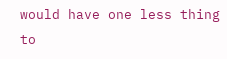would have one less thing to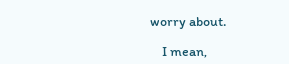worry about.

    I mean,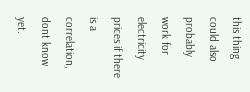this thing could also probably work for electricity prices if there is a correlation, dont know yet.